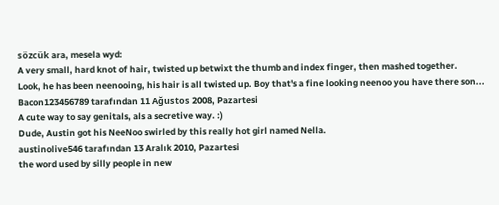sözcük ara, mesela wyd:
A very small, hard knot of hair, twisted up betwixt the thumb and index finger, then mashed together.
Look, he has been neenooing, his hair is all twisted up. Boy that's a fine looking neenoo you have there son...
Bacon123456789 tarafından 11 Ağustos 2008, Pazartesi
A cute way to say genitals, als a secretive way. :)
Dude, Austin got his NeeNoo swirled by this really hot girl named Nella.
austinolive546 tarafından 13 Aralık 2010, Pazartesi
the word used by silly people in new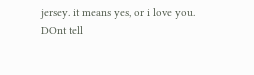jersey. it means yes, or i love you.
DOnt tell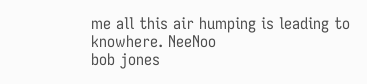me all this air humping is leading to knowhere. NeeNoo
bob jones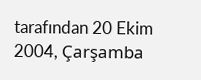tarafından 20 Ekim 2004, Çarşamba